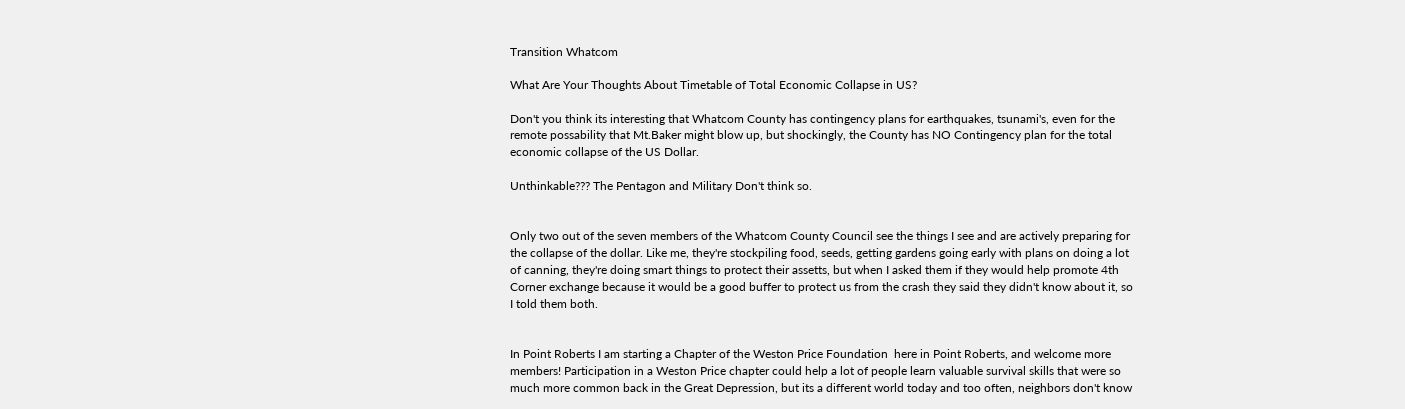Transition Whatcom

What Are Your Thoughts About Timetable of Total Economic Collapse in US?

Don't you think its interesting that Whatcom County has contingency plans for earthquakes, tsunami's, even for the remote possability that Mt.Baker might blow up, but shockingly, the County has NO Contingency plan for the total economic collapse of the US Dollar.

Unthinkable??? The Pentagon and Military Don't think so.


Only two out of the seven members of the Whatcom County Council see the things I see and are actively preparing for the collapse of the dollar. Like me, they're stockpiling food, seeds, getting gardens going early with plans on doing a lot of canning, they're doing smart things to protect their assetts, but when I asked them if they would help promote 4th Corner exchange because it would be a good buffer to protect us from the crash they said they didn't know about it, so I told them both.


In Point Roberts I am starting a Chapter of the Weston Price Foundation  here in Point Roberts, and welcome more members! Participation in a Weston Price chapter could help a lot of people learn valuable survival skills that were so much more common back in the Great Depression, but its a different world today and too often, neighbors don't know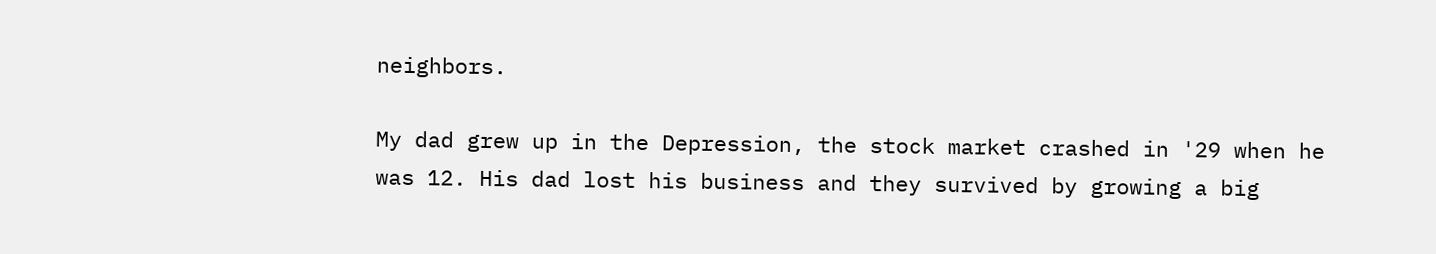neighbors.

My dad grew up in the Depression, the stock market crashed in '29 when he was 12. His dad lost his business and they survived by growing a big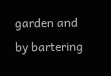garden and by bartering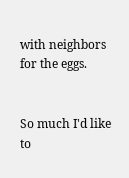with neighbors for the eggs.


So much I'd like to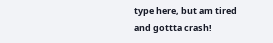type here, but am tired and gottta crash!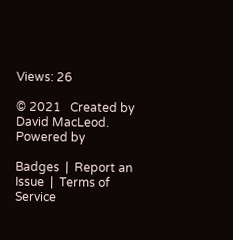Views: 26

© 2021   Created by David MacLeod.   Powered by

Badges  |  Report an Issue  |  Terms of Service